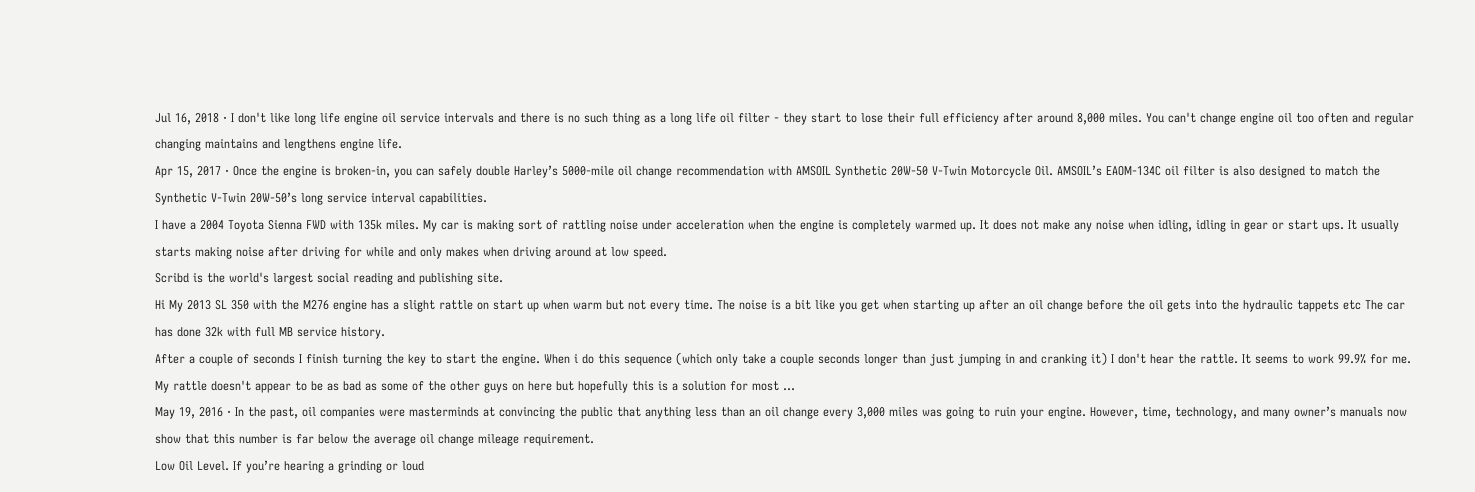Jul 16, 2018 · I don't like long life engine oil service intervals and there is no such thing as a long life oil filter - they start to lose their full efficiency after around 8,000 miles. You can't change engine oil too often and regular changing maintains and lengthens engine life.
Apr 15, 2017 · Once the engine is broken-in, you can safely double Harley’s 5000-mile oil change recommendation with AMSOIL Synthetic 20W-50 V-Twin Motorcycle Oil. AMSOIL’s EAOM-134C oil filter is also designed to match the Synthetic V-Twin 20W-50’s long service interval capabilities.
I have a 2004 Toyota Sienna FWD with 135k miles. My car is making sort of rattling noise under acceleration when the engine is completely warmed up. It does not make any noise when idling, idling in gear or start ups. It usually starts making noise after driving for while and only makes when driving around at low speed.
Scribd is the world's largest social reading and publishing site.
Hi My 2013 SL 350 with the M276 engine has a slight rattle on start up when warm but not every time. The noise is a bit like you get when starting up after an oil change before the oil gets into the hydraulic tappets etc The car has done 32k with full MB service history.
After a couple of seconds I finish turning the key to start the engine. When i do this sequence (which only take a couple seconds longer than just jumping in and cranking it) I don't hear the rattle. It seems to work 99.9% for me. My rattle doesn't appear to be as bad as some of the other guys on here but hopefully this is a solution for most ...
May 19, 2016 · In the past, oil companies were masterminds at convincing the public that anything less than an oil change every 3,000 miles was going to ruin your engine. However, time, technology, and many owner’s manuals now show that this number is far below the average oil change mileage requirement.
Low Oil Level. If you’re hearing a grinding or loud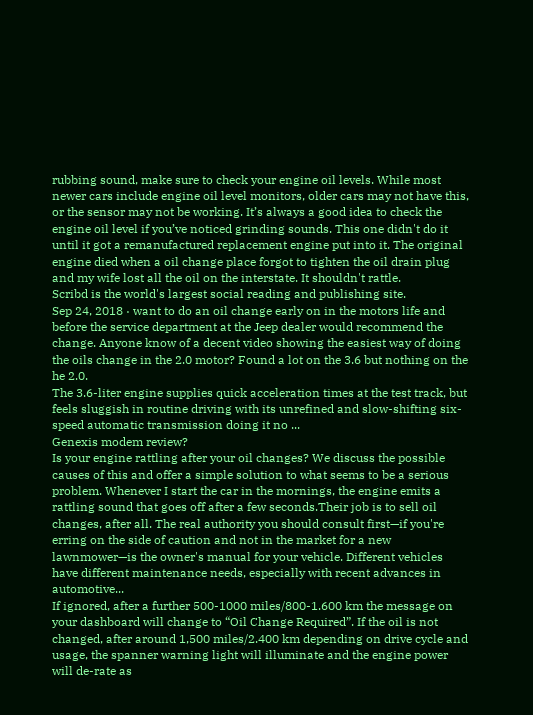rubbing sound, make sure to check your engine oil levels. While most newer cars include engine oil level monitors, older cars may not have this, or the sensor may not be working. It’s always a good idea to check the engine oil level if you’ve noticed grinding sounds. This one didn't do it until it got a remanufactured replacement engine put into it. The original engine died when a oil change place forgot to tighten the oil drain plug and my wife lost all the oil on the interstate. It shouldn't rattle.
Scribd is the world's largest social reading and publishing site.
Sep 24, 2018 · want to do an oil change early on in the motors life and before the service department at the Jeep dealer would recommend the change. Anyone know of a decent video showing the easiest way of doing the oils change in the 2.0 motor? Found a lot on the 3.6 but nothing on the he 2.0.
The 3.6-liter engine supplies quick acceleration times at the test track, but feels sluggish in routine driving with its unrefined and slow-shifting six-speed automatic transmission doing it no ...
Genexis modem review?
Is your engine rattling after your oil changes? We discuss the possible causes of this and offer a simple solution to what seems to be a serious problem. Whenever I start the car in the mornings, the engine emits a rattling sound that goes off after a few seconds.Their job is to sell oil changes, after all. The real authority you should consult first—if you're erring on the side of caution and not in the market for a new lawnmower—is the owner's manual for your vehicle. Different vehicles have different maintenance needs, especially with recent advances in automotive...
If ignored, after a further 500-1000 miles/800-1.600 km the message on your dashboard will change to “Oil Change Required”. If the oil is not changed, after around 1,500 miles/2.400 km depending on drive cycle and usage, the spanner warning light will illuminate and the engine power will de-rate as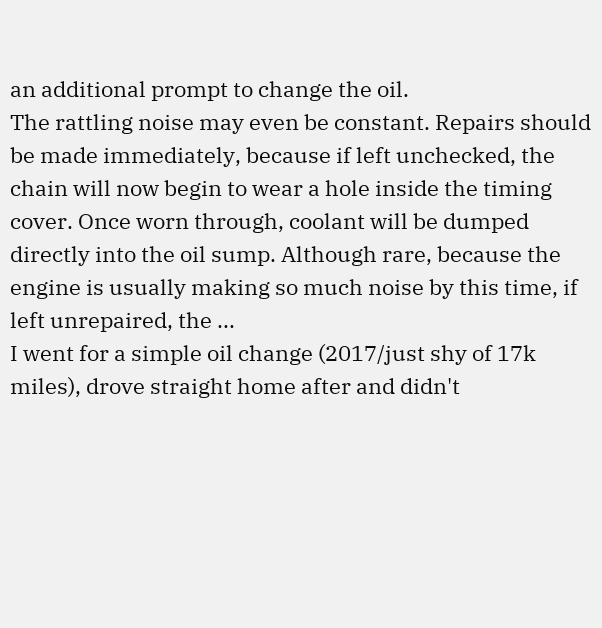an additional prompt to change the oil.
The rattling noise may even be constant. Repairs should be made immediately, because if left unchecked, the chain will now begin to wear a hole inside the timing cover. Once worn through, coolant will be dumped directly into the oil sump. Although rare, because the engine is usually making so much noise by this time, if left unrepaired, the ...
I went for a simple oil change (2017/just shy of 17k miles), drove straight home after and didn't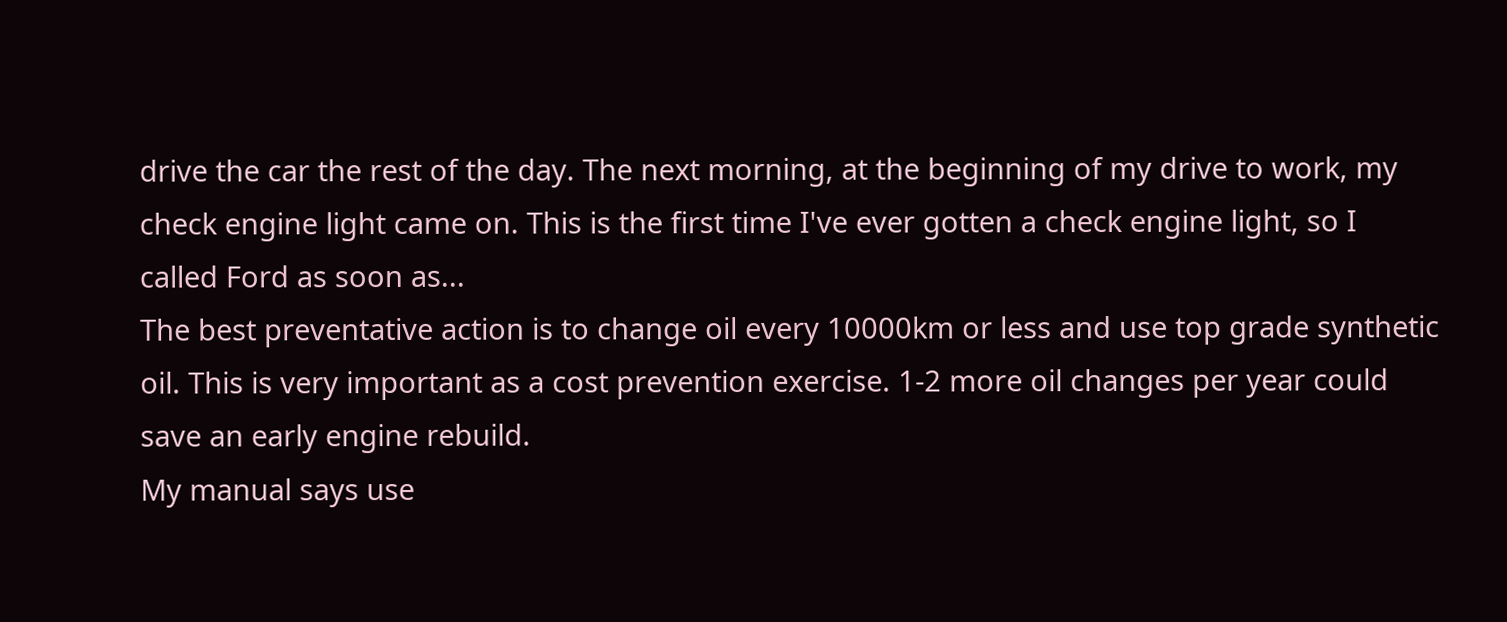drive the car the rest of the day. The next morning, at the beginning of my drive to work, my check engine light came on. This is the first time I've ever gotten a check engine light, so I called Ford as soon as...
The best preventative action is to change oil every 10000km or less and use top grade synthetic oil. This is very important as a cost prevention exercise. 1-2 more oil changes per year could save an early engine rebuild.
My manual says use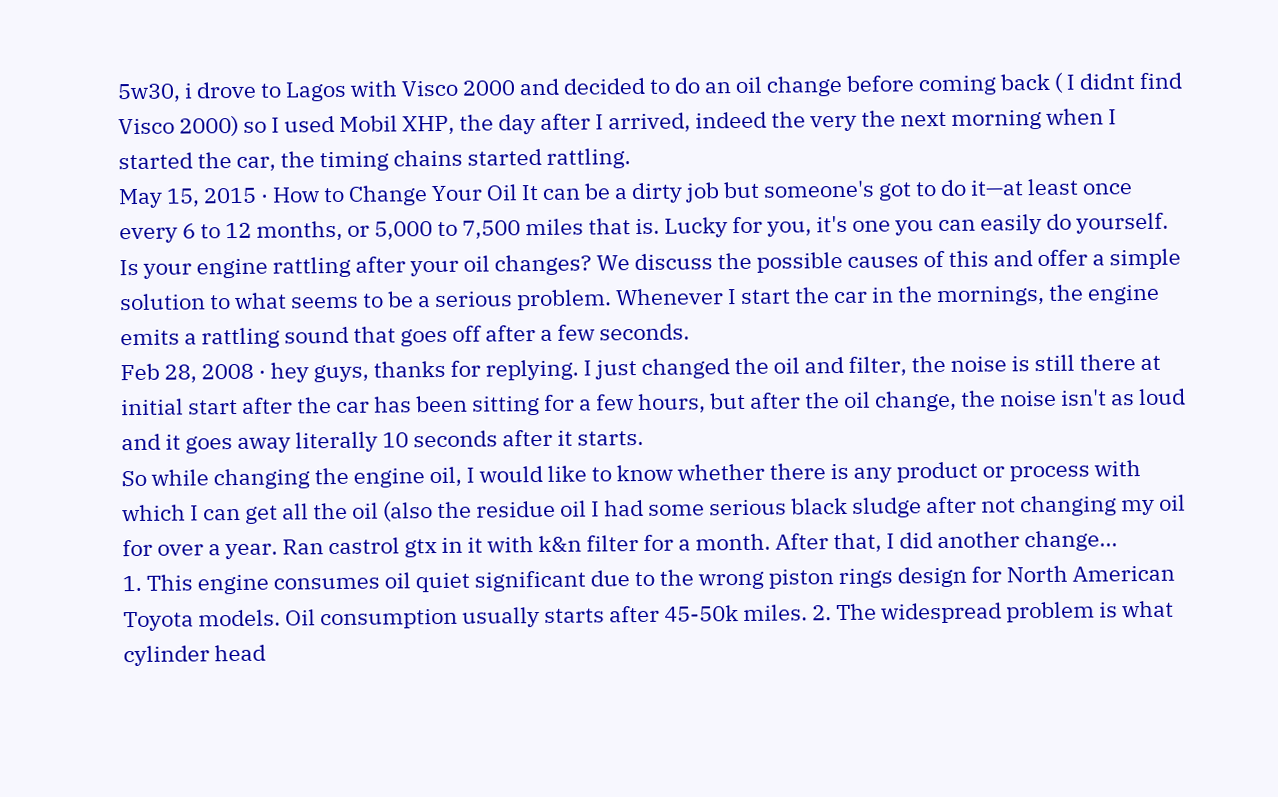5w30, i drove to Lagos with Visco 2000 and decided to do an oil change before coming back ( I didnt find Visco 2000) so I used Mobil XHP, the day after I arrived, indeed the very the next morning when I started the car, the timing chains started rattling.
May 15, 2015 · How to Change Your Oil It can be a dirty job but someone's got to do it—at least once every 6 to 12 months, or 5,000 to 7,500 miles that is. Lucky for you, it's one you can easily do yourself.
Is your engine rattling after your oil changes? We discuss the possible causes of this and offer a simple solution to what seems to be a serious problem. Whenever I start the car in the mornings, the engine emits a rattling sound that goes off after a few seconds.
Feb 28, 2008 · hey guys, thanks for replying. I just changed the oil and filter, the noise is still there at initial start after the car has been sitting for a few hours, but after the oil change, the noise isn't as loud and it goes away literally 10 seconds after it starts.
So while changing the engine oil, I would like to know whether there is any product or process with which I can get all the oil (also the residue oil I had some serious black sludge after not changing my oil for over a year. Ran castrol gtx in it with k&n filter for a month. After that, I did another change...
1. This engine consumes oil quiet significant due to the wrong piston rings design for North American Toyota models. Oil consumption usually starts after 45-50k miles. 2. The widespread problem is what cylinder head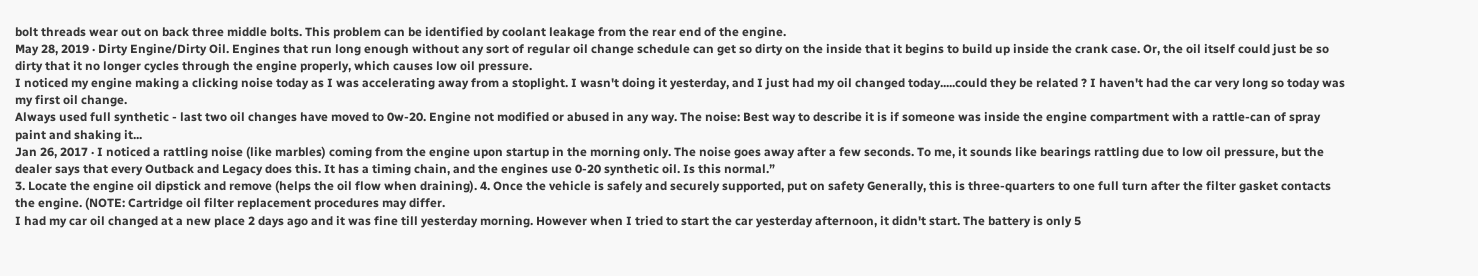bolt threads wear out on back three middle bolts. This problem can be identified by coolant leakage from the rear end of the engine.
May 28, 2019 · Dirty Engine/Dirty Oil. Engines that run long enough without any sort of regular oil change schedule can get so dirty on the inside that it begins to build up inside the crank case. Or, the oil itself could just be so dirty that it no longer cycles through the engine properly, which causes low oil pressure.
I noticed my engine making a clicking noise today as I was accelerating away from a stoplight. I wasn't doing it yesterday, and I just had my oil changed today.....could they be related ? I haven't had the car very long so today was my first oil change.
Always used full synthetic - last two oil changes have moved to 0w-20. Engine not modified or abused in any way. The noise: Best way to describe it is if someone was inside the engine compartment with a rattle-can of spray paint and shaking it...
Jan 26, 2017 · I noticed a rattling noise (like marbles) coming from the engine upon startup in the morning only. The noise goes away after a few seconds. To me, it sounds like bearings rattling due to low oil pressure, but the dealer says that every Outback and Legacy does this. It has a timing chain, and the engines use 0-20 synthetic oil. Is this normal.”
3. Locate the engine oil dipstick and remove (helps the oil flow when draining). 4. Once the vehicle is safely and securely supported, put on safety Generally, this is three-quarters to one full turn after the filter gasket contacts the engine. (NOTE: Cartridge oil filter replacement procedures may differ.
I had my car oil changed at a new place 2 days ago and it was fine till yesterday morning. However when I tried to start the car yesterday afternoon, it didn't start. The battery is only 5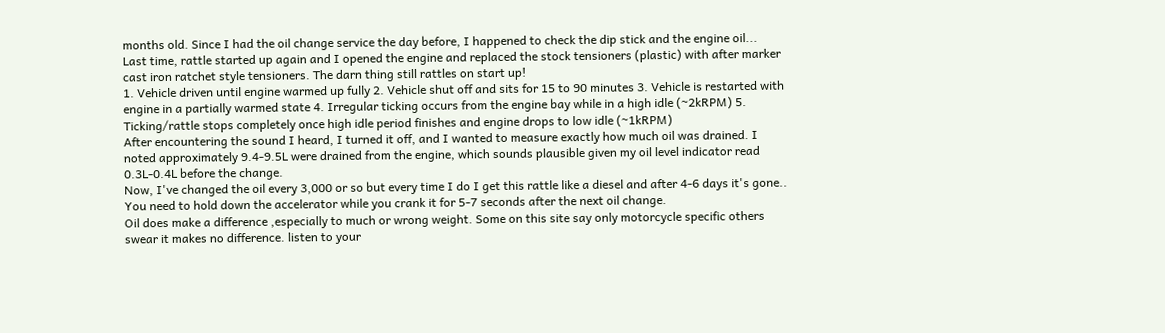months old. Since I had the oil change service the day before, I happened to check the dip stick and the engine oil...
Last time, rattle started up again and I opened the engine and replaced the stock tensioners (plastic) with after marker cast iron ratchet style tensioners. The darn thing still rattles on start up!
1. Vehicle driven until engine warmed up fully 2. Vehicle shut off and sits for 15 to 90 minutes 3. Vehicle is restarted with engine in a partially warmed state 4. Irregular ticking occurs from the engine bay while in a high idle (~2kRPM) 5. Ticking/rattle stops completely once high idle period finishes and engine drops to low idle (~1kRPM)
After encountering the sound I heard, I turned it off, and I wanted to measure exactly how much oil was drained. I noted approximately 9.4-9.5L were drained from the engine, which sounds plausible given my oil level indicator read 0.3L-0.4L before the change.
Now, I've changed the oil every 3,000 or so but every time I do I get this rattle like a diesel and after 4-6 days it's gone.. You need to hold down the accelerator while you crank it for 5-7 seconds after the next oil change.
Oil does make a difference ,especially to much or wrong weight. Some on this site say only motorcycle specific others swear it makes no difference. listen to your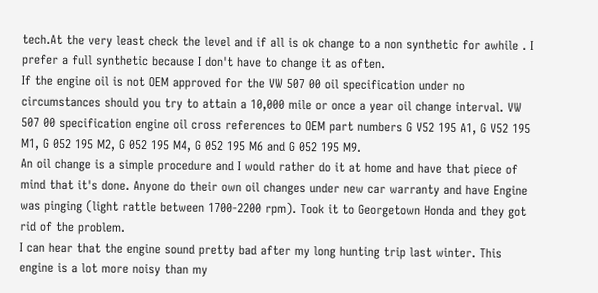tech.At the very least check the level and if all is ok change to a non synthetic for awhile . I prefer a full synthetic because I don't have to change it as often.
If the engine oil is not OEM approved for the VW 507 00 oil specification under no circumstances should you try to attain a 10,000 mile or once a year oil change interval. VW 507 00 specification engine oil cross references to OEM part numbers G V52 195 A1, G V52 195 M1, G 052 195 M2, G 052 195 M4, G 052 195 M6 and G 052 195 M9.
An oil change is a simple procedure and I would rather do it at home and have that piece of mind that it's done. Anyone do their own oil changes under new car warranty and have Engine was pinging (light rattle between 1700-2200 rpm). Took it to Georgetown Honda and they got rid of the problem.
I can hear that the engine sound pretty bad after my long hunting trip last winter. This engine is a lot more noisy than my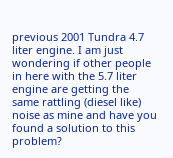previous 2001 Tundra 4.7 liter engine. I am just wondering if other people in here with the 5.7 liter engine are getting the same rattling (diesel like) noise as mine and have you found a solution to this problem?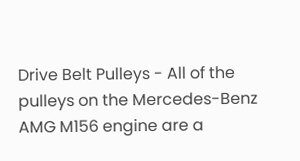Drive Belt Pulleys - All of the pulleys on the Mercedes-Benz AMG M156 engine are a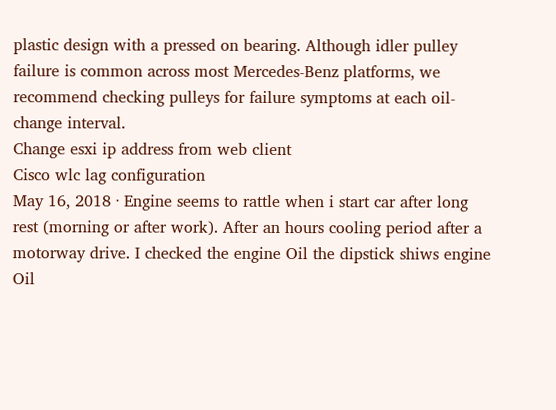plastic design with a pressed on bearing. Although idler pulley failure is common across most Mercedes-Benz platforms, we recommend checking pulleys for failure symptoms at each oil-change interval.
Change esxi ip address from web client
Cisco wlc lag configuration
May 16, 2018 · Engine seems to rattle when i start car after long rest (morning or after work). After an hours cooling period after a motorway drive. I checked the engine Oil the dipstick shiws engine Oil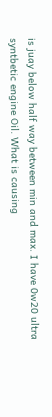is juay below half way between min and max. I have 0w20 ultra syntbetic engine Oil. What is causing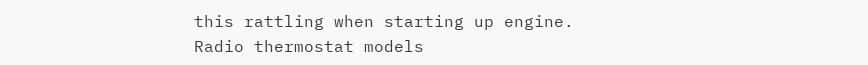this rattling when starting up engine.
Radio thermostat models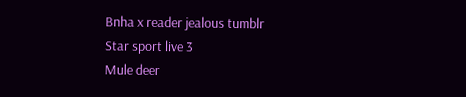Bnha x reader jealous tumblr
Star sport live 3
Mule deer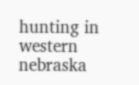hunting in western nebraska